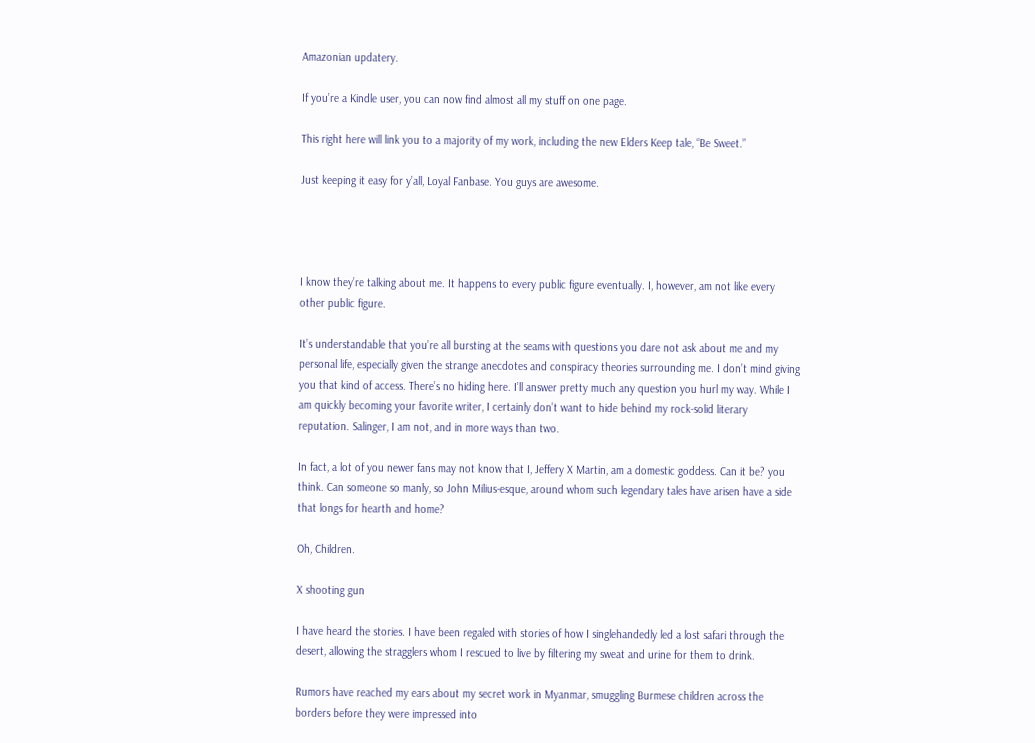Amazonian updatery.

If you’re a Kindle user, you can now find almost all my stuff on one page.

This right here will link you to a majority of my work, including the new Elders Keep tale, “Be Sweet.”

Just keeping it easy for y’all, Loyal Fanbase. You guys are awesome.




I know they’re talking about me. It happens to every public figure eventually. I, however, am not like every other public figure.

It’s understandable that you’re all bursting at the seams with questions you dare not ask about me and my personal life, especially given the strange anecdotes and conspiracy theories surrounding me. I don’t mind giving you that kind of access. There’s no hiding here. I’ll answer pretty much any question you hurl my way. While I am quickly becoming your favorite writer, I certainly don’t want to hide behind my rock-solid literary reputation. Salinger, I am not, and in more ways than two.

In fact, a lot of you newer fans may not know that I, Jeffery X Martin, am a domestic goddess. Can it be? you think. Can someone so manly, so John Milius-esque, around whom such legendary tales have arisen have a side that longs for hearth and home?

Oh, Children.

X shooting gun

I have heard the stories. I have been regaled with stories of how I singlehandedly led a lost safari through the desert, allowing the stragglers whom I rescued to live by filtering my sweat and urine for them to drink.

Rumors have reached my ears about my secret work in Myanmar, smuggling Burmese children across the borders before they were impressed into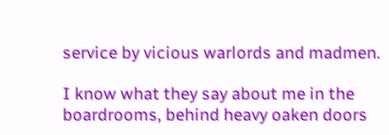service by vicious warlords and madmen.

I know what they say about me in the boardrooms, behind heavy oaken doors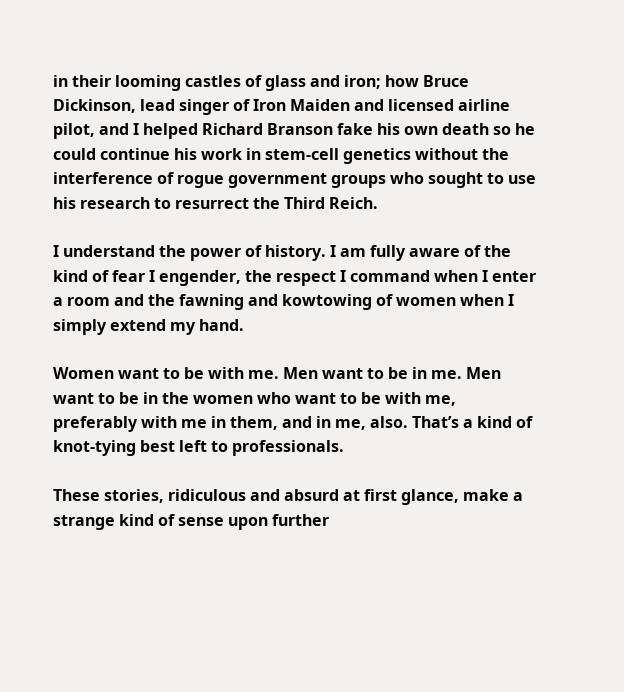in their looming castles of glass and iron; how Bruce Dickinson, lead singer of Iron Maiden and licensed airline pilot, and I helped Richard Branson fake his own death so he could continue his work in stem-cell genetics without the interference of rogue government groups who sought to use his research to resurrect the Third Reich.

I understand the power of history. I am fully aware of the kind of fear I engender, the respect I command when I enter a room and the fawning and kowtowing of women when I simply extend my hand.

Women want to be with me. Men want to be in me. Men want to be in the women who want to be with me, preferably with me in them, and in me, also. That’s a kind of knot-tying best left to professionals.

These stories, ridiculous and absurd at first glance, make a strange kind of sense upon further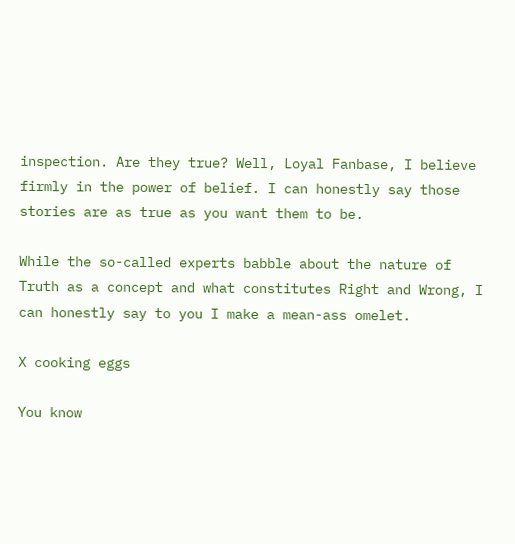inspection. Are they true? Well, Loyal Fanbase, I believe firmly in the power of belief. I can honestly say those stories are as true as you want them to be.

While the so-called experts babble about the nature of Truth as a concept and what constitutes Right and Wrong, I can honestly say to you I make a mean-ass omelet.

X cooking eggs

You know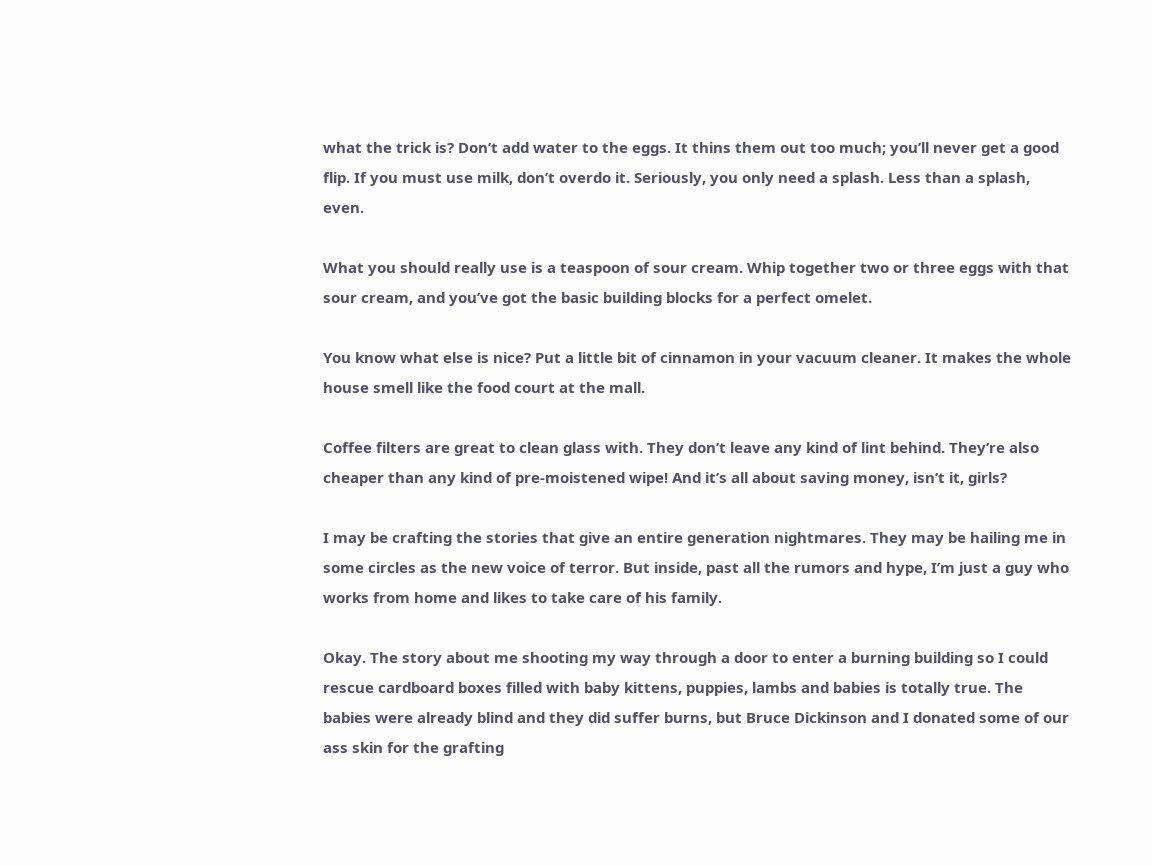what the trick is? Don’t add water to the eggs. It thins them out too much; you’ll never get a good flip. If you must use milk, don’t overdo it. Seriously, you only need a splash. Less than a splash, even.

What you should really use is a teaspoon of sour cream. Whip together two or three eggs with that sour cream, and you’ve got the basic building blocks for a perfect omelet.

You know what else is nice? Put a little bit of cinnamon in your vacuum cleaner. It makes the whole house smell like the food court at the mall.

Coffee filters are great to clean glass with. They don’t leave any kind of lint behind. They’re also cheaper than any kind of pre-moistened wipe! And it’s all about saving money, isn’t it, girls?

I may be crafting the stories that give an entire generation nightmares. They may be hailing me in some circles as the new voice of terror. But inside, past all the rumors and hype, I’m just a guy who works from home and likes to take care of his family.

Okay. The story about me shooting my way through a door to enter a burning building so I could rescue cardboard boxes filled with baby kittens, puppies, lambs and babies is totally true. The babies were already blind and they did suffer burns, but Bruce Dickinson and I donated some of our ass skin for the grafting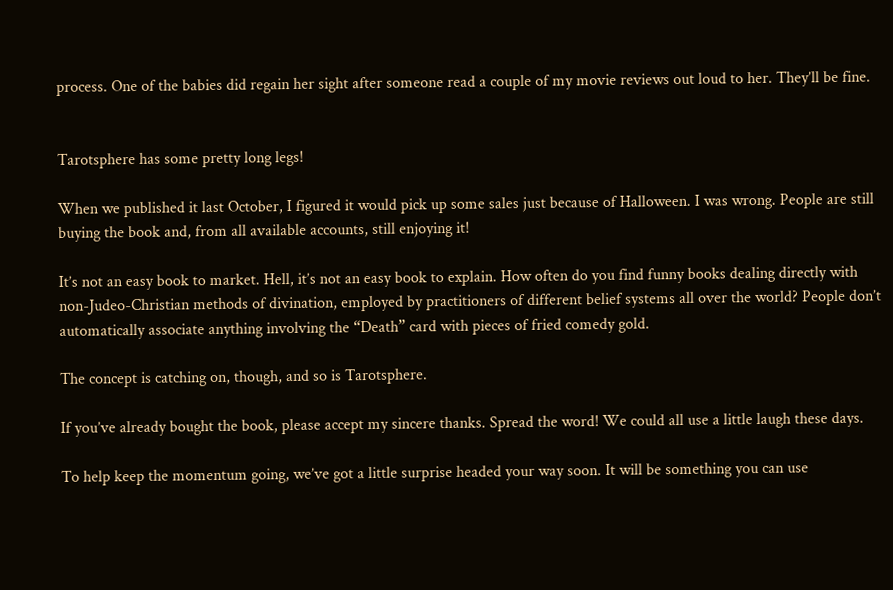process. One of the babies did regain her sight after someone read a couple of my movie reviews out loud to her. They’ll be fine.


Tarotsphere has some pretty long legs!

When we published it last October, I figured it would pick up some sales just because of Halloween. I was wrong. People are still buying the book and, from all available accounts, still enjoying it!

It’s not an easy book to market. Hell, it’s not an easy book to explain. How often do you find funny books dealing directly with non-Judeo-Christian methods of divination, employed by practitioners of different belief systems all over the world? People don’t automatically associate anything involving the “Death” card with pieces of fried comedy gold.

The concept is catching on, though, and so is Tarotsphere.

If you’ve already bought the book, please accept my sincere thanks. Spread the word! We could all use a little laugh these days.

To help keep the momentum going, we’ve got a little surprise headed your way soon. It will be something you can use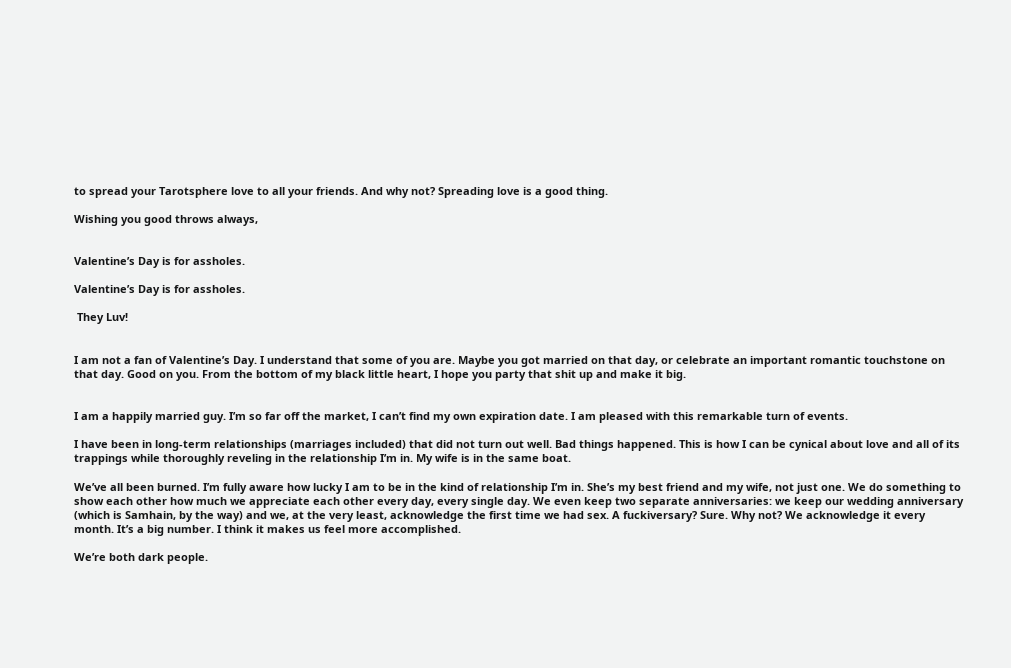to spread your Tarotsphere love to all your friends. And why not? Spreading love is a good thing.

Wishing you good throws always,


Valentine’s Day is for assholes.

Valentine’s Day is for assholes.

 They Luv!


I am not a fan of Valentine’s Day. I understand that some of you are. Maybe you got married on that day, or celebrate an important romantic touchstone on that day. Good on you. From the bottom of my black little heart, I hope you party that shit up and make it big.


I am a happily married guy. I’m so far off the market, I can’t find my own expiration date. I am pleased with this remarkable turn of events.

I have been in long-term relationships (marriages included) that did not turn out well. Bad things happened. This is how I can be cynical about love and all of its trappings while thoroughly reveling in the relationship I’m in. My wife is in the same boat.

We’ve all been burned. I’m fully aware how lucky I am to be in the kind of relationship I’m in. She’s my best friend and my wife, not just one. We do something to show each other how much we appreciate each other every day, every single day. We even keep two separate anniversaries: we keep our wedding anniversary (which is Samhain, by the way) and we, at the very least, acknowledge the first time we had sex. A fuckiversary? Sure. Why not? We acknowledge it every month. It’s a big number. I think it makes us feel more accomplished.

We’re both dark people.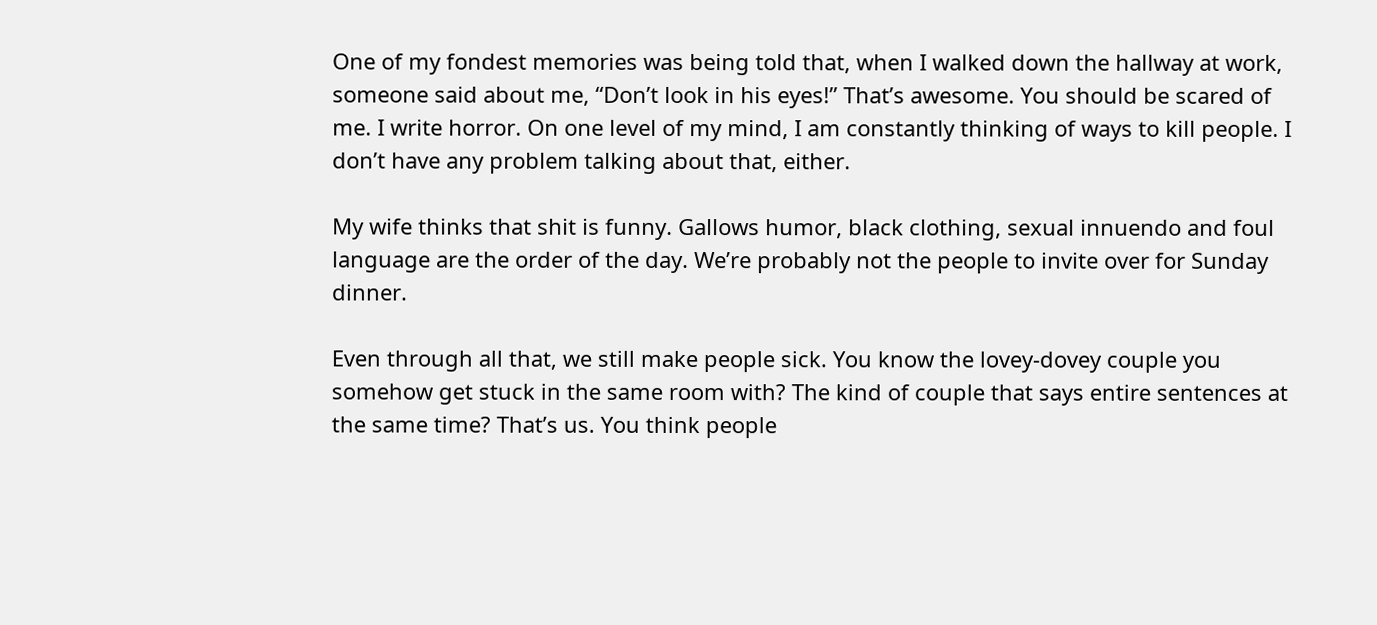One of my fondest memories was being told that, when I walked down the hallway at work, someone said about me, “Don’t look in his eyes!” That’s awesome. You should be scared of me. I write horror. On one level of my mind, I am constantly thinking of ways to kill people. I don’t have any problem talking about that, either.

My wife thinks that shit is funny. Gallows humor, black clothing, sexual innuendo and foul language are the order of the day. We’re probably not the people to invite over for Sunday dinner.

Even through all that, we still make people sick. You know the lovey-dovey couple you somehow get stuck in the same room with? The kind of couple that says entire sentences at the same time? That’s us. You think people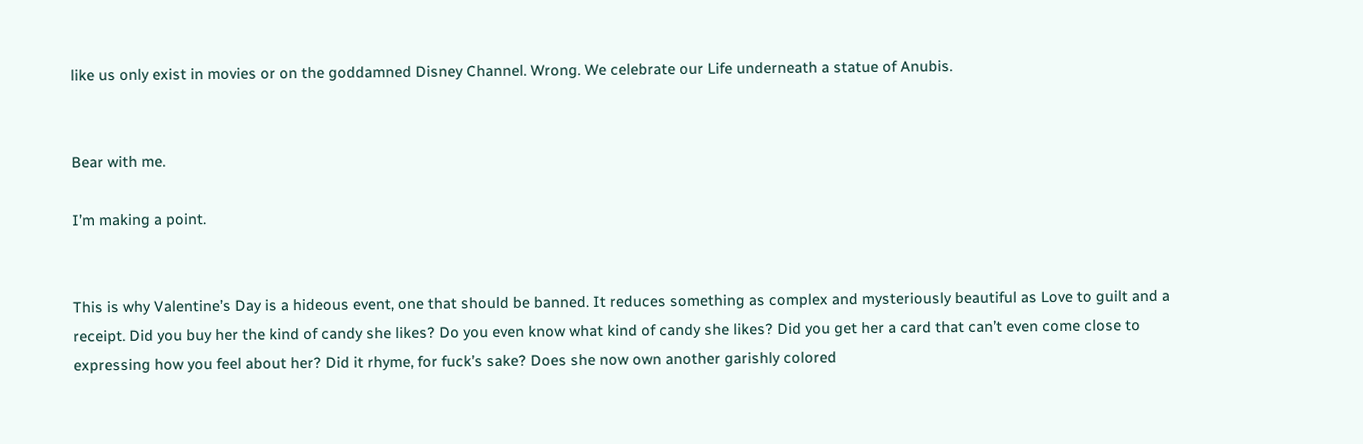like us only exist in movies or on the goddamned Disney Channel. Wrong. We celebrate our Life underneath a statue of Anubis.


Bear with me.

I’m making a point.


This is why Valentine’s Day is a hideous event, one that should be banned. It reduces something as complex and mysteriously beautiful as Love to guilt and a receipt. Did you buy her the kind of candy she likes? Do you even know what kind of candy she likes? Did you get her a card that can’t even come close to expressing how you feel about her? Did it rhyme, for fuck’s sake? Does she now own another garishly colored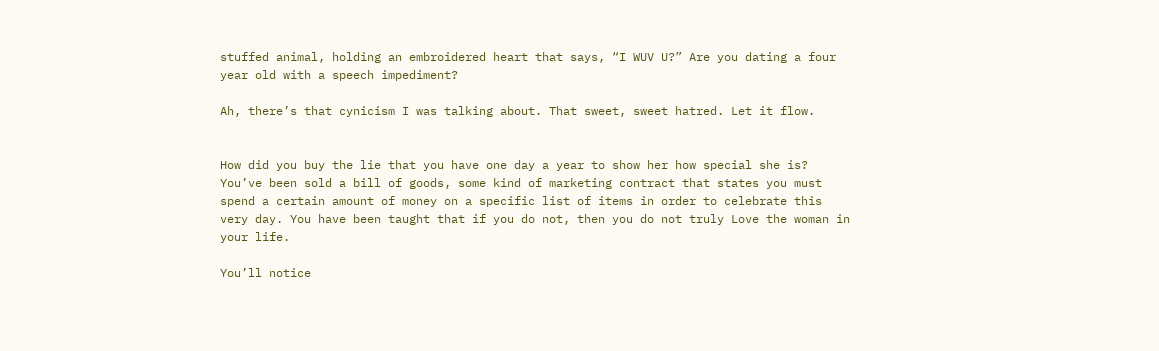stuffed animal, holding an embroidered heart that says, “I WUV U?” Are you dating a four year old with a speech impediment?

Ah, there’s that cynicism I was talking about. That sweet, sweet hatred. Let it flow.


How did you buy the lie that you have one day a year to show her how special she is? You’ve been sold a bill of goods, some kind of marketing contract that states you must spend a certain amount of money on a specific list of items in order to celebrate this very day. You have been taught that if you do not, then you do not truly Love the woman in your life.

You’ll notice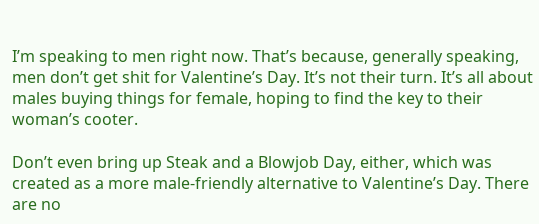I’m speaking to men right now. That’s because, generally speaking, men don’t get shit for Valentine’s Day. It’s not their turn. It’s all about males buying things for female, hoping to find the key to their woman’s cooter.

Don’t even bring up Steak and a Blowjob Day, either, which was created as a more male-friendly alternative to Valentine’s Day. There are no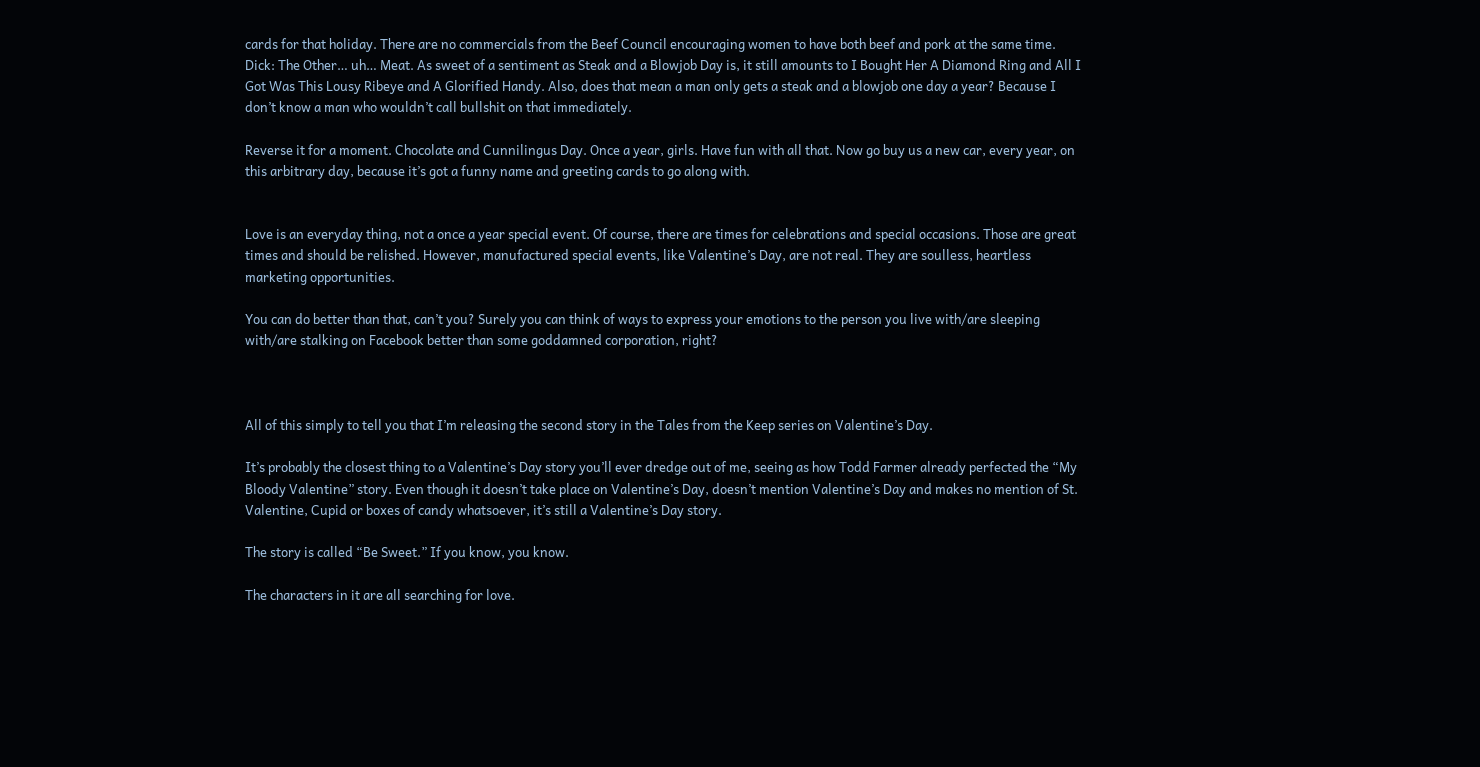cards for that holiday. There are no commercials from the Beef Council encouraging women to have both beef and pork at the same time. Dick: The Other… uh… Meat. As sweet of a sentiment as Steak and a Blowjob Day is, it still amounts to I Bought Her A Diamond Ring and All I Got Was This Lousy Ribeye and A Glorified Handy. Also, does that mean a man only gets a steak and a blowjob one day a year? Because I don’t know a man who wouldn’t call bullshit on that immediately.

Reverse it for a moment. Chocolate and Cunnilingus Day. Once a year, girls. Have fun with all that. Now go buy us a new car, every year, on this arbitrary day, because it’s got a funny name and greeting cards to go along with.


Love is an everyday thing, not a once a year special event. Of course, there are times for celebrations and special occasions. Those are great times and should be relished. However, manufactured special events, like Valentine’s Day, are not real. They are soulless, heartless marketing opportunities.

You can do better than that, can’t you? Surely you can think of ways to express your emotions to the person you live with/are sleeping with/are stalking on Facebook better than some goddamned corporation, right?



All of this simply to tell you that I’m releasing the second story in the Tales from the Keep series on Valentine’s Day.

It’s probably the closest thing to a Valentine’s Day story you’ll ever dredge out of me, seeing as how Todd Farmer already perfected the “My Bloody Valentine” story. Even though it doesn’t take place on Valentine’s Day, doesn’t mention Valentine’s Day and makes no mention of St. Valentine, Cupid or boxes of candy whatsoever, it’s still a Valentine’s Day story.

The story is called “Be Sweet.” If you know, you know.

The characters in it are all searching for love.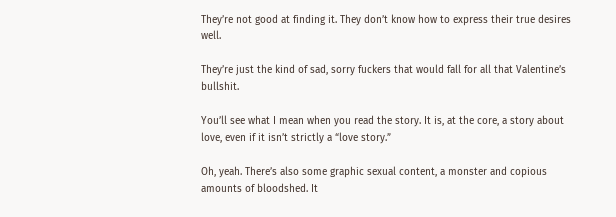They’re not good at finding it. They don’t know how to express their true desires well.

They’re just the kind of sad, sorry fuckers that would fall for all that Valentine’s bullshit.

You’ll see what I mean when you read the story. It is, at the core, a story about love, even if it isn’t strictly a “love story.”

Oh, yeah. There’s also some graphic sexual content, a monster and copious amounts of bloodshed. It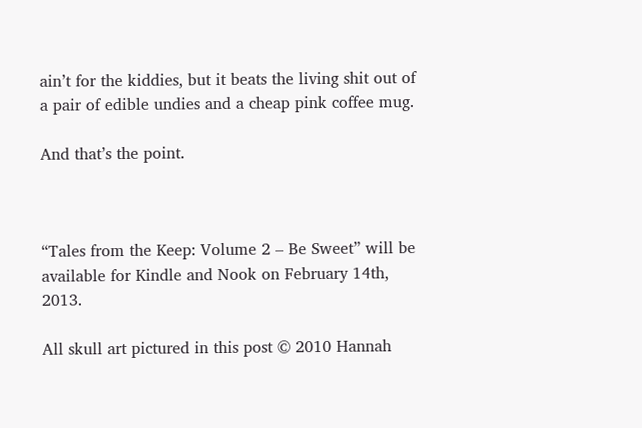ain’t for the kiddies, but it beats the living shit out of a pair of edible undies and a cheap pink coffee mug.

And that’s the point.



“Tales from the Keep: Volume 2 – Be Sweet” will be available for Kindle and Nook on February 14th, 2013.

All skull art pictured in this post © 2010 Hannah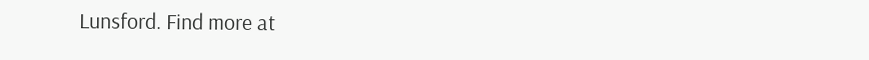Lunsford. Find more at